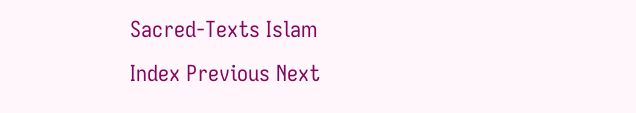Sacred-Texts Islam
Index Previous Next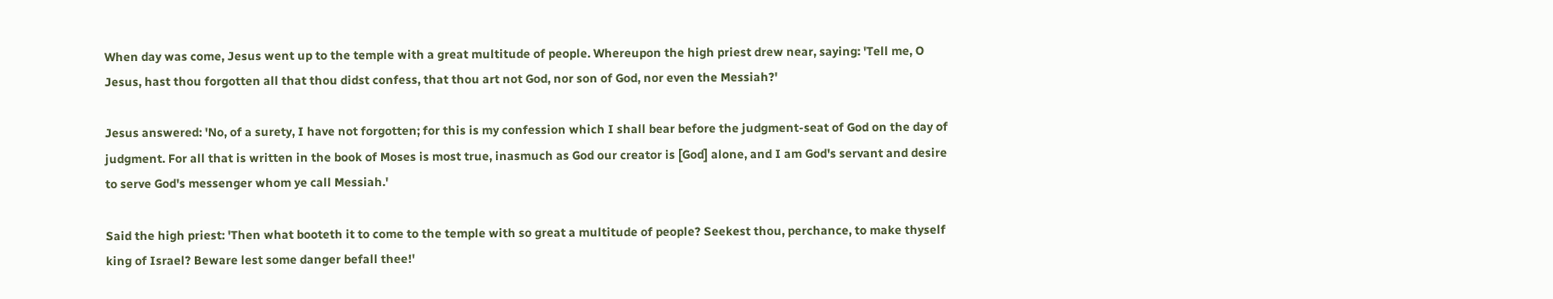When day was come, Jesus went up to the temple with a great multitude of people. Whereupon the high priest drew near, saying: 'Tell me, O Jesus, hast thou forgotten all that thou didst confess, that thou art not God, nor son of God, nor even the Messiah?'

Jesus answered: 'No, of a surety, I have not forgotten; for this is my confession which I shall bear before the judgment-seat of God on the day of judgment. For all that is written in the book of Moses is most true, inasmuch as God our creator is [God] alone, and I am God's servant and desire to serve God's messenger whom ye call Messiah.'

Said the high priest: 'Then what booteth it to come to the temple with so great a multitude of people? Seekest thou, perchance, to make thyself king of Israel? Beware lest some danger befall thee!'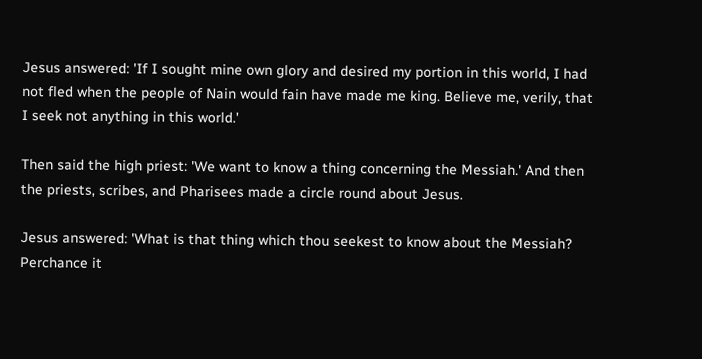Jesus answered: 'If I sought mine own glory and desired my portion in this world, I had not fled when the people of Nain would fain have made me king. Believe me, verily, that I seek not anything in this world.'

Then said the high priest: 'We want to know a thing concerning the Messiah.' And then the priests, scribes, and Pharisees made a circle round about Jesus.

Jesus answered: 'What is that thing which thou seekest to know about the Messiah? Perchance it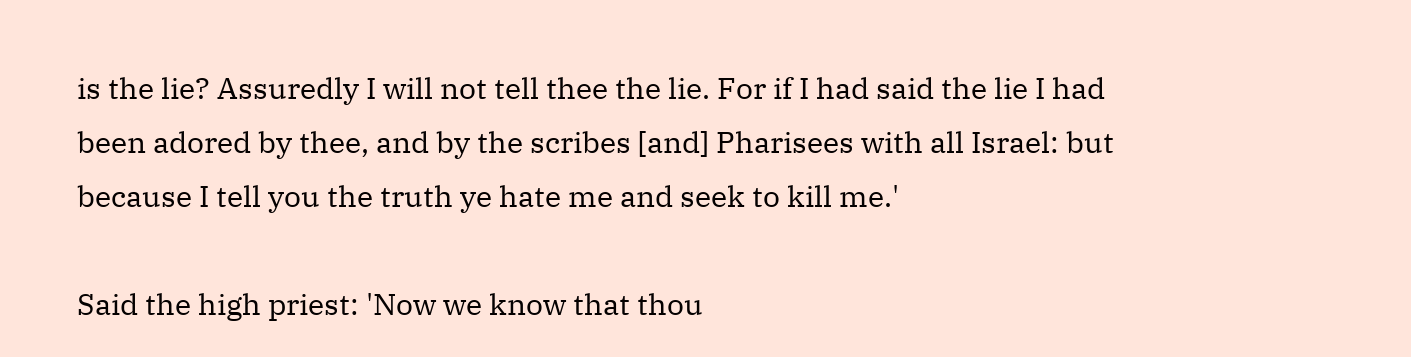is the lie? Assuredly I will not tell thee the lie. For if I had said the lie I had been adored by thee, and by the scribes [and] Pharisees with all Israel: but because I tell you the truth ye hate me and seek to kill me.'

Said the high priest: 'Now we know that thou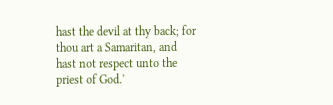hast the devil at thy back; for thou art a Samaritan, and hast not respect unto the priest of God.'